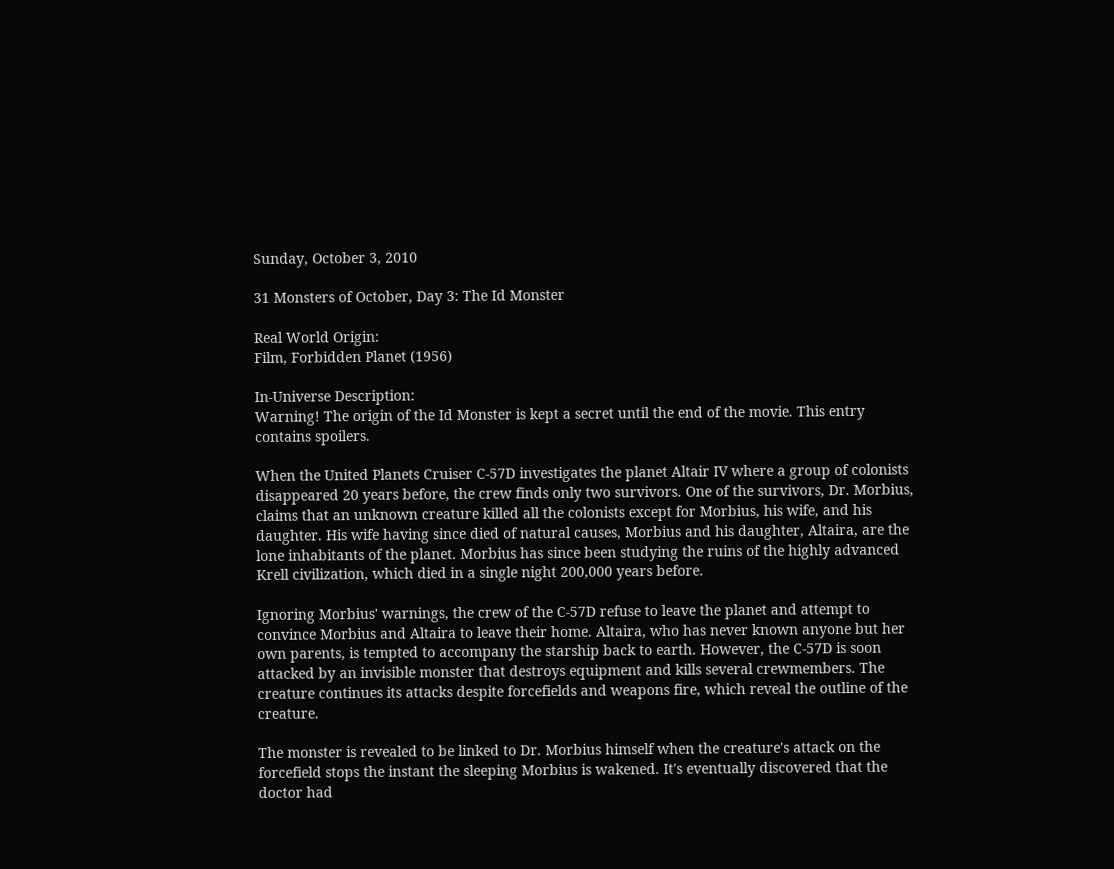Sunday, October 3, 2010

31 Monsters of October, Day 3: The Id Monster

Real World Origin:
Film, Forbidden Planet (1956)

In-Universe Description:
Warning! The origin of the Id Monster is kept a secret until the end of the movie. This entry contains spoilers.

When the United Planets Cruiser C-57D investigates the planet Altair IV where a group of colonists disappeared 20 years before, the crew finds only two survivors. One of the survivors, Dr. Morbius, claims that an unknown creature killed all the colonists except for Morbius, his wife, and his daughter. His wife having since died of natural causes, Morbius and his daughter, Altaira, are the lone inhabitants of the planet. Morbius has since been studying the ruins of the highly advanced Krell civilization, which died in a single night 200,000 years before.

Ignoring Morbius' warnings, the crew of the C-57D refuse to leave the planet and attempt to convince Morbius and Altaira to leave their home. Altaira, who has never known anyone but her own parents, is tempted to accompany the starship back to earth. However, the C-57D is soon attacked by an invisible monster that destroys equipment and kills several crewmembers. The creature continues its attacks despite forcefields and weapons fire, which reveal the outline of the creature.

The monster is revealed to be linked to Dr. Morbius himself when the creature's attack on the forcefield stops the instant the sleeping Morbius is wakened. It's eventually discovered that the doctor had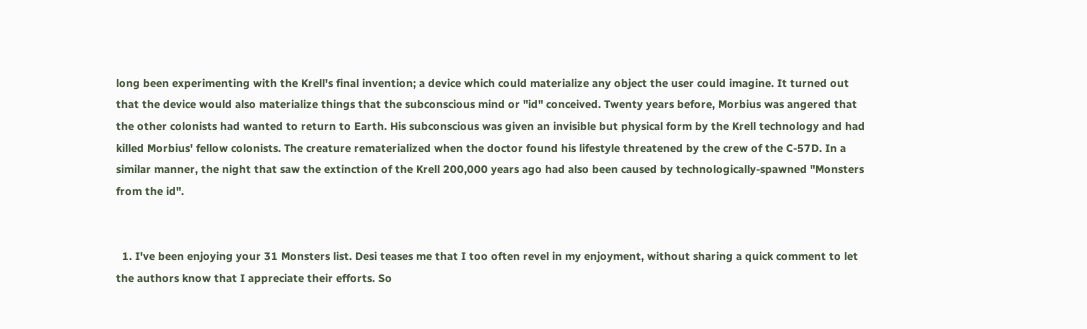long been experimenting with the Krell's final invention; a device which could materialize any object the user could imagine. It turned out that the device would also materialize things that the subconscious mind or "id" conceived. Twenty years before, Morbius was angered that the other colonists had wanted to return to Earth. His subconscious was given an invisible but physical form by the Krell technology and had killed Morbius' fellow colonists. The creature rematerialized when the doctor found his lifestyle threatened by the crew of the C-57D. In a similar manner, the night that saw the extinction of the Krell 200,000 years ago had also been caused by technologically-spawned "Monsters from the id".


  1. I've been enjoying your 31 Monsters list. Desi teases me that I too often revel in my enjoyment, without sharing a quick comment to let the authors know that I appreciate their efforts. So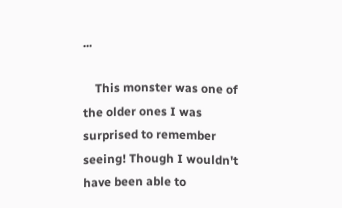...

    This monster was one of the older ones I was surprised to remember seeing! Though I wouldn't have been able to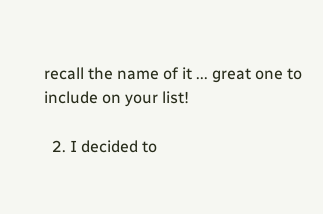recall the name of it ... great one to include on your list!

  2. I decided to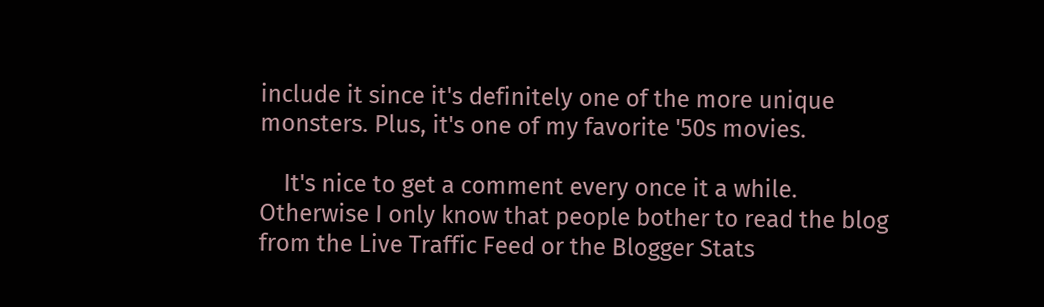include it since it's definitely one of the more unique monsters. Plus, it's one of my favorite '50s movies.

    It's nice to get a comment every once it a while. Otherwise I only know that people bother to read the blog from the Live Traffic Feed or the Blogger Stats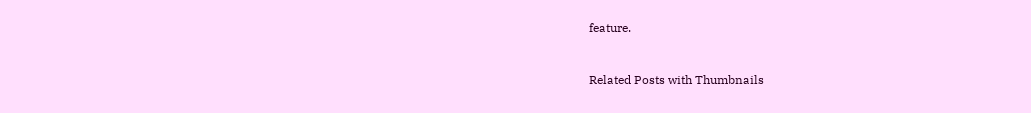feature.



Related Posts with Thumbnails